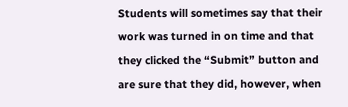Students will sometimes say that their work was turned in on time and that they clicked the “Submit” button and are sure that they did, however, when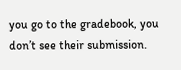you go to the gradebook, you don’t see their submission.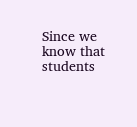Since we know that students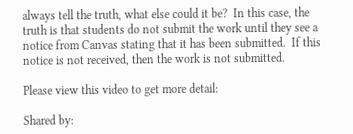always tell the truth, what else could it be?  In this case, the truth is that students do not submit the work until they see a notice from Canvas stating that it has been submitted.  If this notice is not received, then the work is not submitted.

Please view this video to get more detail:

Shared by: